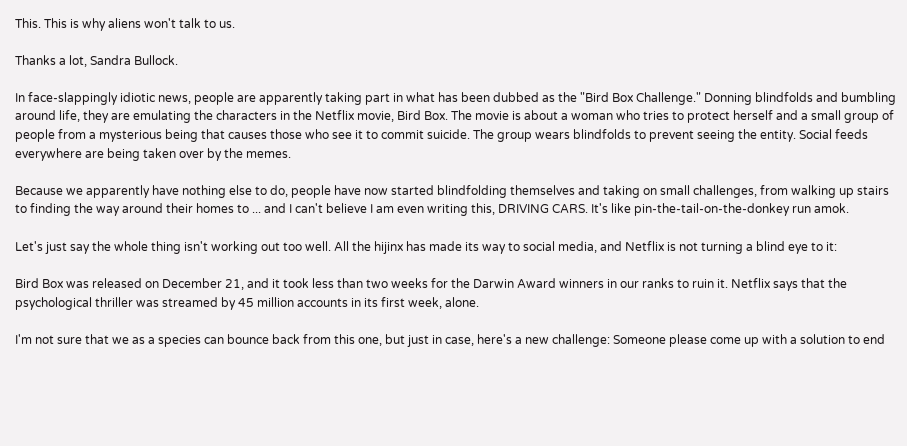This. This is why aliens won't talk to us.

Thanks a lot, Sandra Bullock.

In face-slappingly idiotic news, people are apparently taking part in what has been dubbed as the "Bird Box Challenge." Donning blindfolds and bumbling around life, they are emulating the characters in the Netflix movie, Bird Box. The movie is about a woman who tries to protect herself and a small group of people from a mysterious being that causes those who see it to commit suicide. The group wears blindfolds to prevent seeing the entity. Social feeds everywhere are being taken over by the memes.

Because we apparently have nothing else to do, people have now started blindfolding themselves and taking on small challenges, from walking up stairs to finding the way around their homes to ... and I can't believe I am even writing this, DRIVING CARS. It's like pin-the-tail-on-the-donkey run amok.

Let's just say the whole thing isn't working out too well. All the hijinx has made its way to social media, and Netflix is not turning a blind eye to it:

Bird Box was released on December 21, and it took less than two weeks for the Darwin Award winners in our ranks to ruin it. Netflix says that the psychological thriller was streamed by 45 million accounts in its first week, alone.

I'm not sure that we as a species can bounce back from this one, but just in case, here's a new challenge: Someone please come up with a solution to end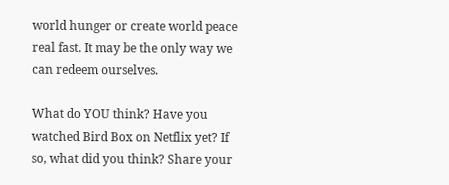world hunger or create world peace real fast. It may be the only way we can redeem ourselves.

What do YOU think? Have you watched Bird Box on Netflix yet? If so, what did you think? Share your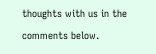thoughts with us in the comments below.